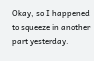Okay, so I happened to squeeze in another part yesterday.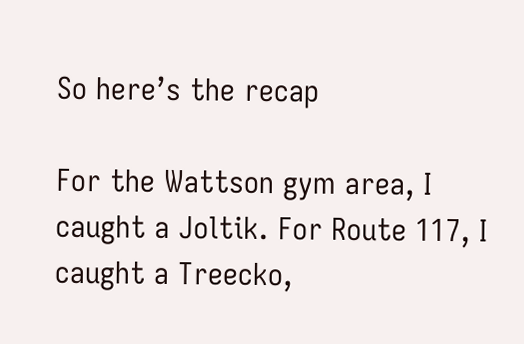So here’s the recap

For the Wattson gym area, I caught a Joltik. For Route 117, I caught a Treecko,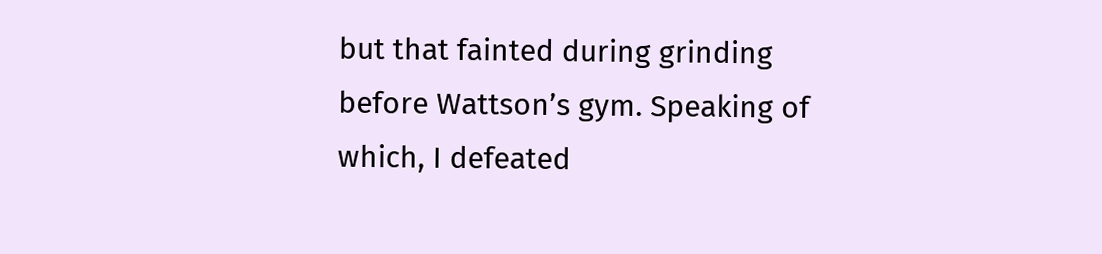but that fainted during grinding before Wattson’s gym. Speaking of which, I defeated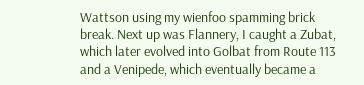Wattson using my wienfoo spamming brick break. Next up was Flannery, I caught a Zubat, which later evolved into Golbat from Route 113 and a Venipede, which eventually became a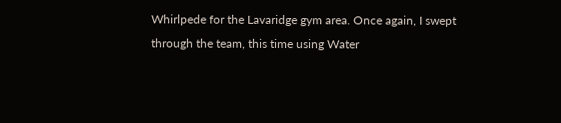Whirlpede for the Lavaridge gym area. Once again, I swept through the team, this time using Water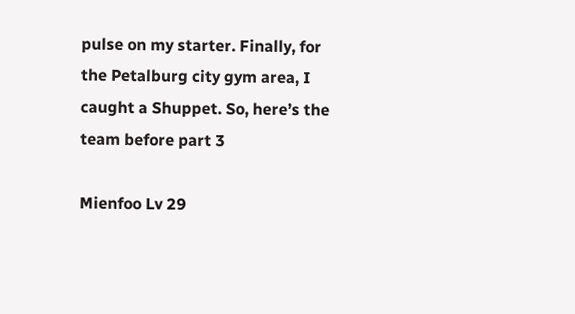pulse on my starter. Finally, for the Petalburg city gym area, I caught a Shuppet. So, here’s the team before part 3

Mienfoo Lv 29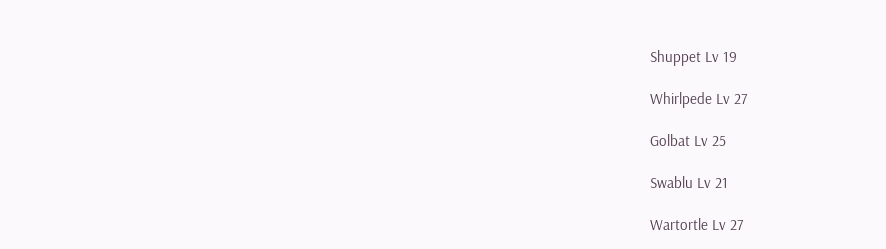Shuppet Lv 19

Whirlpede Lv 27

Golbat Lv 25

Swablu Lv 21

Wartortle Lv 27